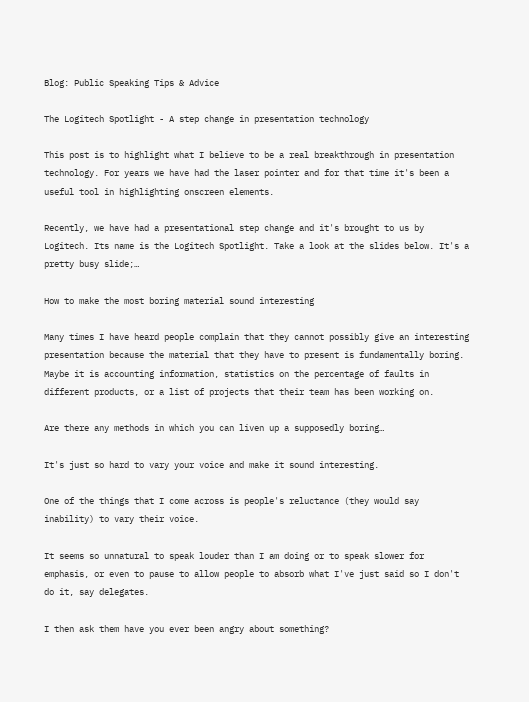Blog: Public Speaking Tips & Advice

The Logitech Spotlight - A step change in presentation technology

This post is to highlight what I believe to be a real breakthrough in presentation technology. For years we have had the laser pointer and for that time it's been a useful tool in highlighting onscreen elements.

Recently, we have had a presentational step change and it's brought to us by Logitech. Its name is the Logitech Spotlight. Take a look at the slides below. It's a pretty busy slide;…

How to make the most boring material sound interesting

Many times I have heard people complain that they cannot possibly give an interesting presentation because the material that they have to present is fundamentally boring. Maybe it is accounting information, statistics on the percentage of faults in different products, or a list of projects that their team has been working on.

Are there any methods in which you can liven up a supposedly boring…

It's just so hard to vary your voice and make it sound interesting.

One of the things that I come across is people's reluctance (they would say inability) to vary their voice.

It seems so unnatural to speak louder than I am doing or to speak slower for emphasis, or even to pause to allow people to absorb what I've just said so I don't do it, say delegates.

I then ask them have you ever been angry about something?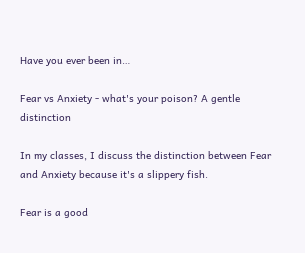Have you ever been in…

Fear vs Anxiety - what's your poison? A gentle distinction

In my classes, I discuss the distinction between Fear and Anxiety because it's a slippery fish.

Fear is a good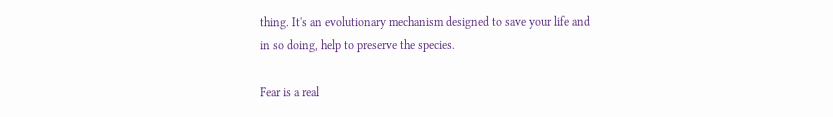thing. It's an evolutionary mechanism designed to save your life and in so doing, help to preserve the species.

Fear is a real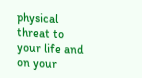physical threat to your life and on your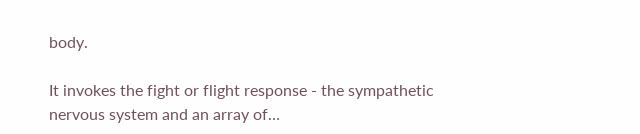body.

It invokes the fight or flight response - the sympathetic nervous system and an array of…